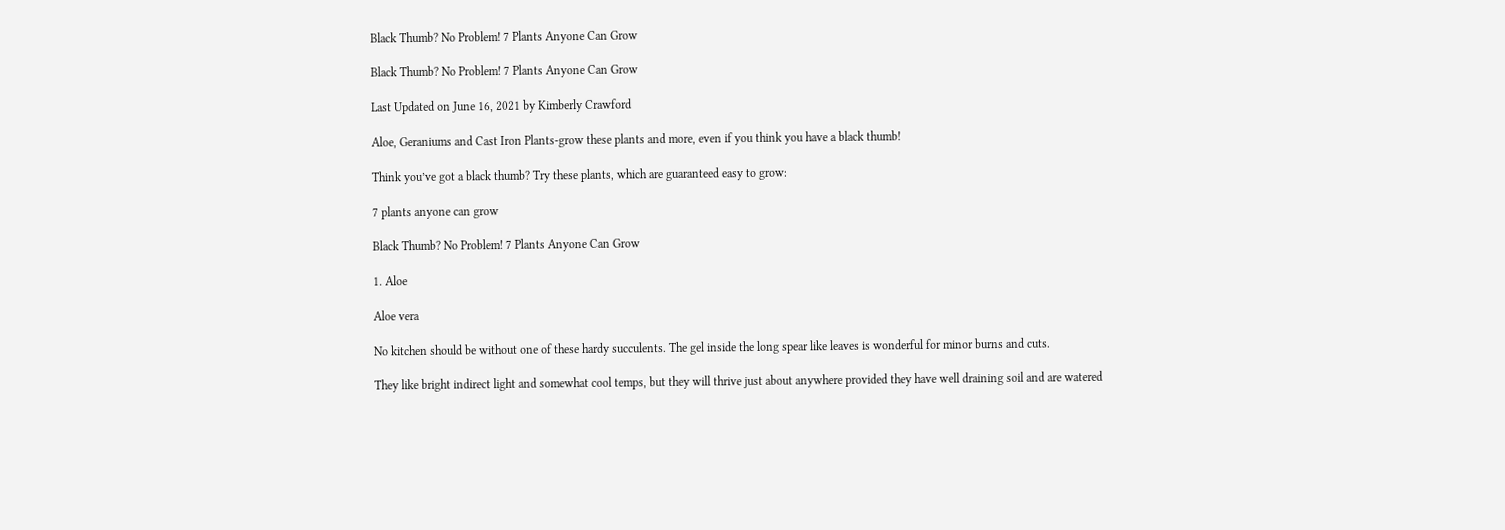Black Thumb? No Problem! 7 Plants Anyone Can Grow

Black Thumb? No Problem! 7 Plants Anyone Can Grow

Last Updated on June 16, 2021 by Kimberly Crawford

Aloe, Geraniums and Cast Iron Plants-grow these plants and more, even if you think you have a black thumb!

Think you’ve got a black thumb? Try these plants, which are guaranteed easy to grow:

7 plants anyone can grow

Black Thumb? No Problem! 7 Plants Anyone Can Grow

1. Aloe

Aloe vera

No kitchen should be without one of these hardy succulents. The gel inside the long spear like leaves is wonderful for minor burns and cuts.

They like bright indirect light and somewhat cool temps, but they will thrive just about anywhere provided they have well draining soil and are watered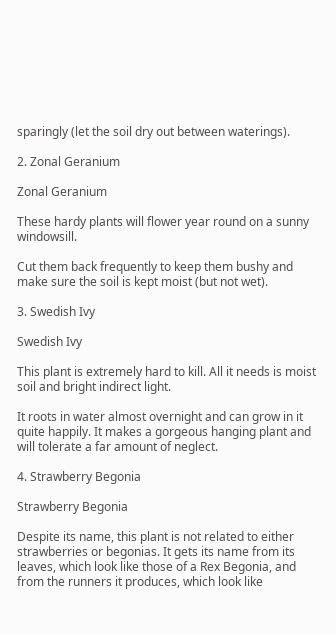sparingly (let the soil dry out between waterings).

2. Zonal Geranium

Zonal Geranium

These hardy plants will flower year round on a sunny windowsill.

Cut them back frequently to keep them bushy and make sure the soil is kept moist (but not wet).

3. Swedish Ivy

Swedish Ivy

This plant is extremely hard to kill. All it needs is moist soil and bright indirect light.

It roots in water almost overnight and can grow in it quite happily. It makes a gorgeous hanging plant and will tolerate a far amount of neglect.

4. Strawberry Begonia

Strawberry Begonia

Despite its name, this plant is not related to either strawberries or begonias. It gets its name from its leaves, which look like those of a Rex Begonia, and from the runners it produces, which look like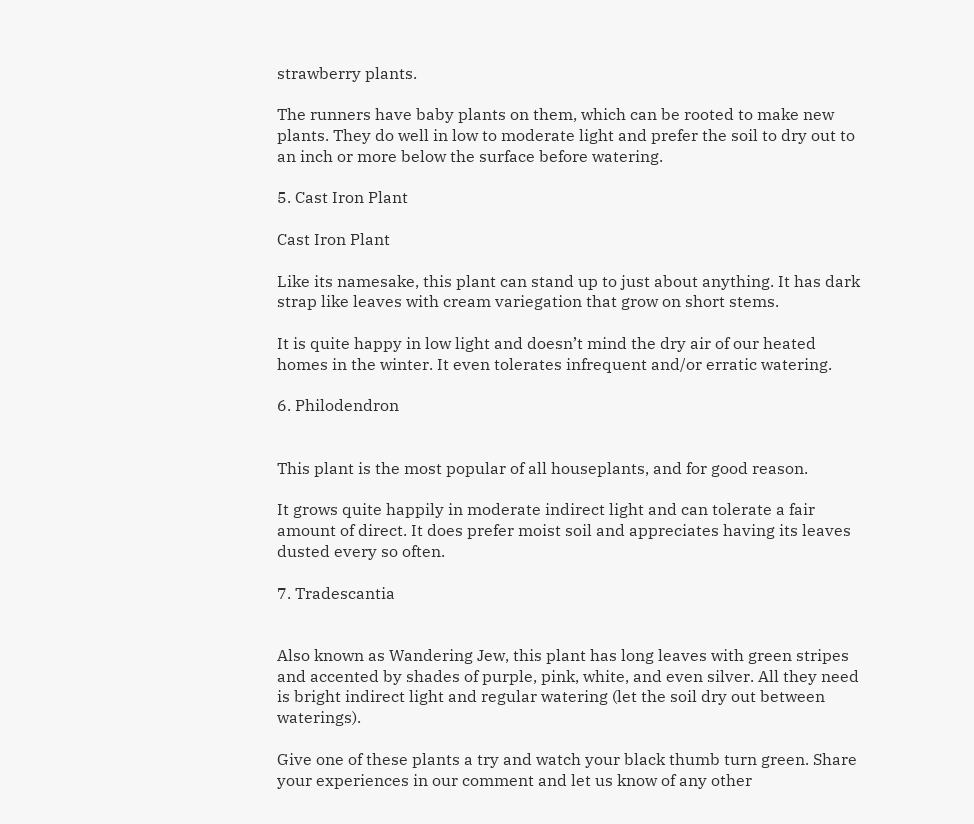strawberry plants.

The runners have baby plants on them, which can be rooted to make new plants. They do well in low to moderate light and prefer the soil to dry out to an inch or more below the surface before watering.

5. Cast Iron Plant

Cast Iron Plant

Like its namesake, this plant can stand up to just about anything. It has dark strap like leaves with cream variegation that grow on short stems.

It is quite happy in low light and doesn’t mind the dry air of our heated homes in the winter. It even tolerates infrequent and/or erratic watering.

6. Philodendron


This plant is the most popular of all houseplants, and for good reason.

It grows quite happily in moderate indirect light and can tolerate a fair amount of direct. It does prefer moist soil and appreciates having its leaves dusted every so often.

7. Tradescantia


Also known as Wandering Jew, this plant has long leaves with green stripes and accented by shades of purple, pink, white, and even silver. All they need is bright indirect light and regular watering (let the soil dry out between waterings).

Give one of these plants a try and watch your black thumb turn green. Share your experiences in our comment and let us know of any other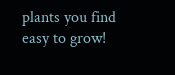plants you find easy to grow!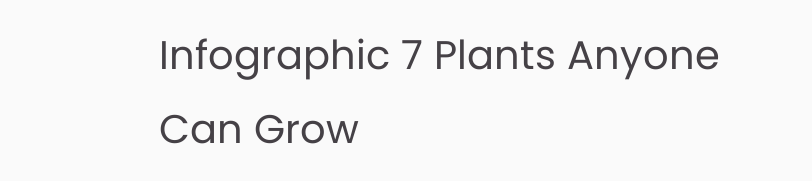Infographic 7 Plants Anyone Can Grow